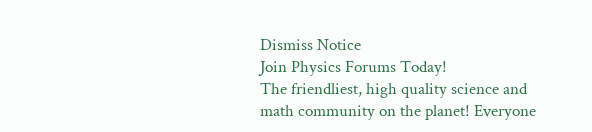Dismiss Notice
Join Physics Forums Today!
The friendliest, high quality science and math community on the planet! Everyone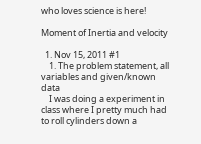who loves science is here!

Moment of Inertia and velocity

  1. Nov 15, 2011 #1
    1. The problem statement, all variables and given/known data
    I was doing a experiment in class where I pretty much had to roll cylinders down a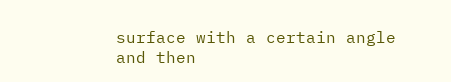surface with a certain angle and then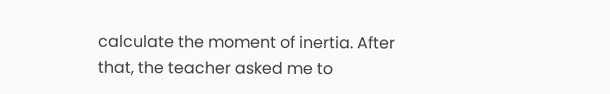calculate the moment of inertia. After that, the teacher asked me to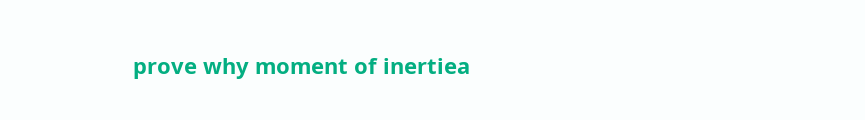prove why moment of inertiea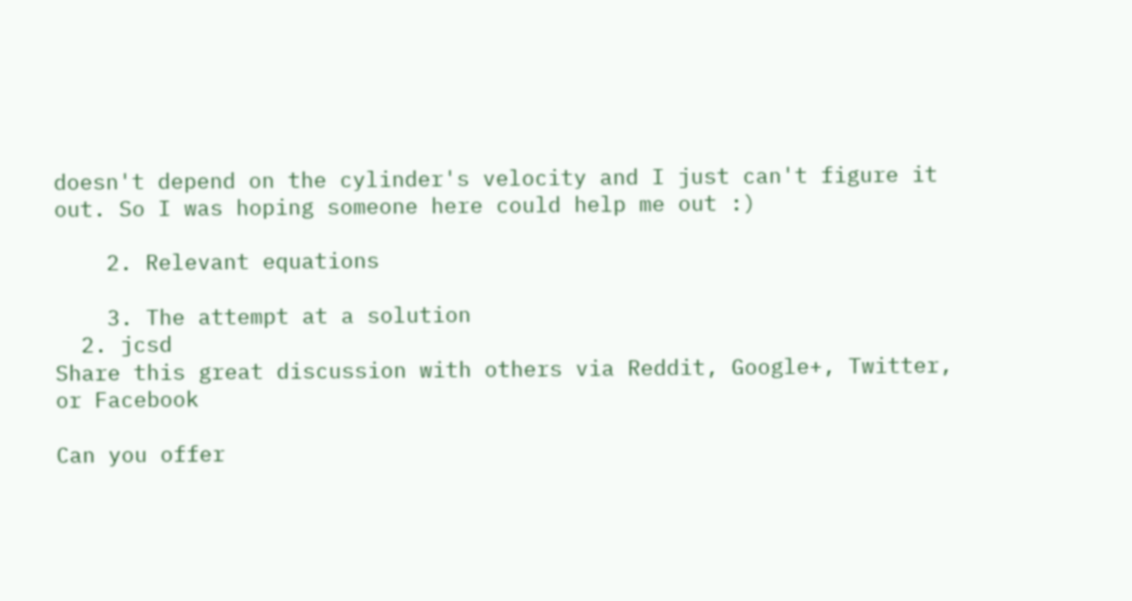doesn't depend on the cylinder's velocity and I just can't figure it out. So I was hoping someone here could help me out :)

    2. Relevant equations

    3. The attempt at a solution
  2. jcsd
Share this great discussion with others via Reddit, Google+, Twitter, or Facebook

Can you offer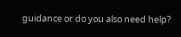guidance or do you also need help?